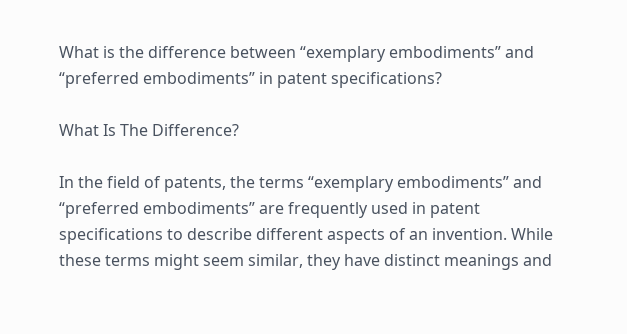What is the difference between “exemplary embodiments” and “preferred embodiments” in patent specifications?

What Is The Difference?

In the field of patents, the terms “exemplary embodiments” and “preferred embodiments” are frequently used in patent specifications to describe different aspects of an invention. While these terms might seem similar, they have distinct meanings and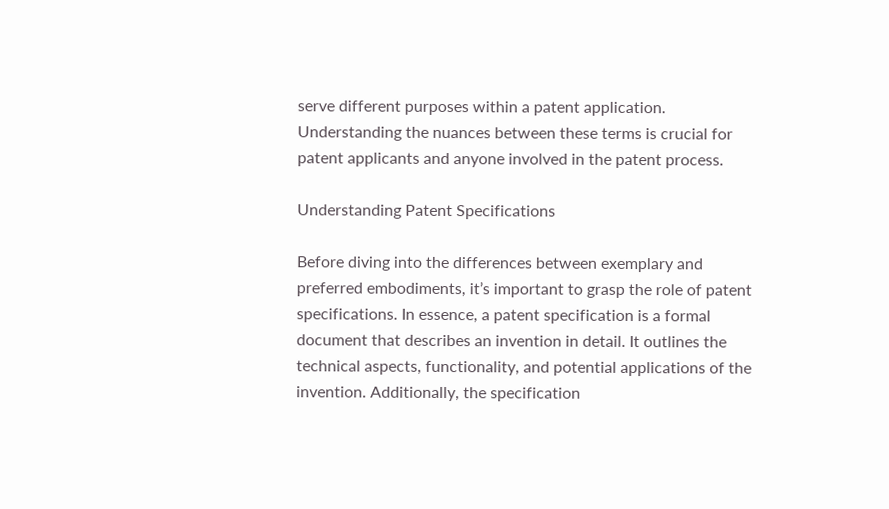serve different purposes within a patent application. Understanding the nuances between these terms is crucial for patent applicants and anyone involved in the patent process.

Understanding Patent Specifications

Before diving into the differences between exemplary and preferred embodiments, it’s important to grasp the role of patent specifications. In essence, a patent specification is a formal document that describes an invention in detail. It outlines the technical aspects, functionality, and potential applications of the invention. Additionally, the specification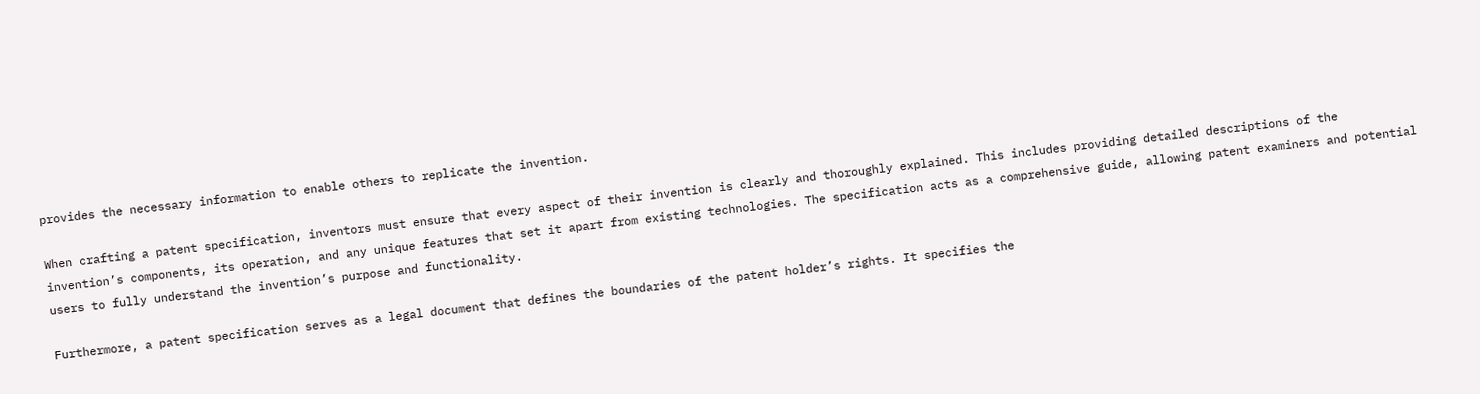provides the necessary information to enable others to replicate the invention.

When crafting a patent specification, inventors must ensure that every aspect of their invention is clearly and thoroughly explained. This includes providing detailed descriptions of the invention’s components, its operation, and any unique features that set it apart from existing technologies. The specification acts as a comprehensive guide, allowing patent examiners and potential users to fully understand the invention’s purpose and functionality.

Furthermore, a patent specification serves as a legal document that defines the boundaries of the patent holder’s rights. It specifies the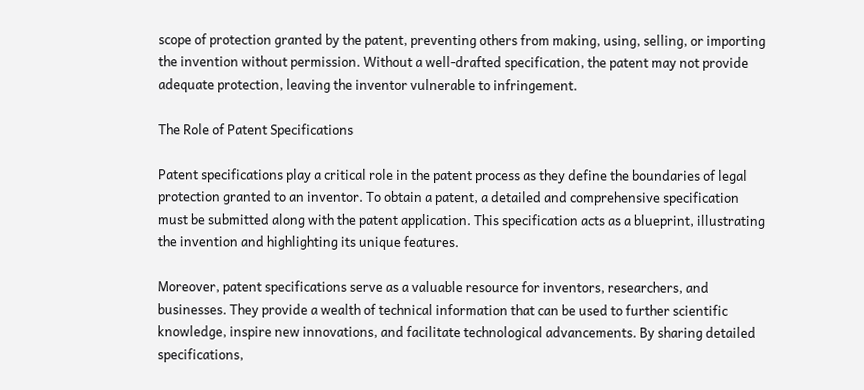scope of protection granted by the patent, preventing others from making, using, selling, or importing the invention without permission. Without a well-drafted specification, the patent may not provide adequate protection, leaving the inventor vulnerable to infringement.

The Role of Patent Specifications

Patent specifications play a critical role in the patent process as they define the boundaries of legal protection granted to an inventor. To obtain a patent, a detailed and comprehensive specification must be submitted along with the patent application. This specification acts as a blueprint, illustrating the invention and highlighting its unique features.

Moreover, patent specifications serve as a valuable resource for inventors, researchers, and businesses. They provide a wealth of technical information that can be used to further scientific knowledge, inspire new innovations, and facilitate technological advancements. By sharing detailed specifications,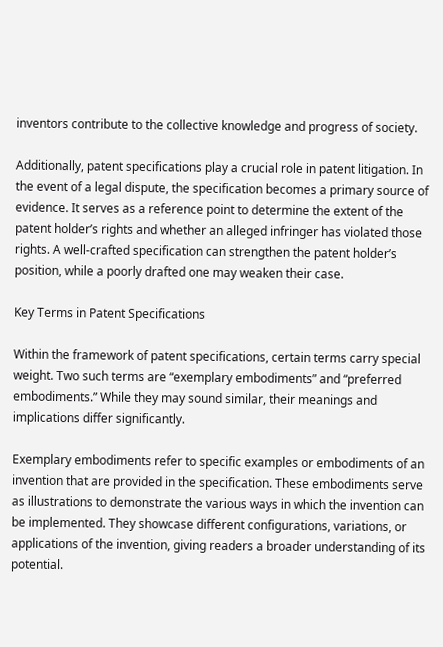inventors contribute to the collective knowledge and progress of society.

Additionally, patent specifications play a crucial role in patent litigation. In the event of a legal dispute, the specification becomes a primary source of evidence. It serves as a reference point to determine the extent of the patent holder’s rights and whether an alleged infringer has violated those rights. A well-crafted specification can strengthen the patent holder’s position, while a poorly drafted one may weaken their case.

Key Terms in Patent Specifications

Within the framework of patent specifications, certain terms carry special weight. Two such terms are “exemplary embodiments” and “preferred embodiments.” While they may sound similar, their meanings and implications differ significantly.

Exemplary embodiments refer to specific examples or embodiments of an invention that are provided in the specification. These embodiments serve as illustrations to demonstrate the various ways in which the invention can be implemented. They showcase different configurations, variations, or applications of the invention, giving readers a broader understanding of its potential.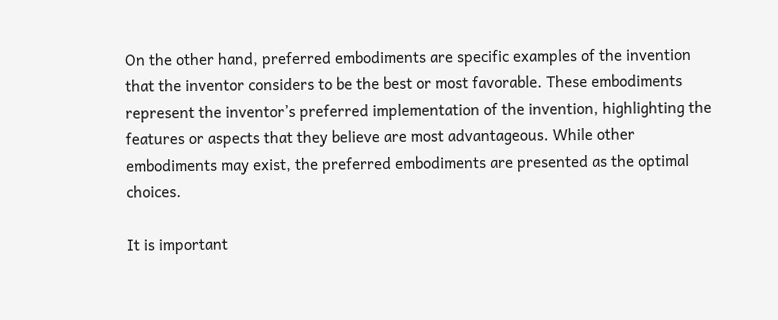On the other hand, preferred embodiments are specific examples of the invention that the inventor considers to be the best or most favorable. These embodiments represent the inventor’s preferred implementation of the invention, highlighting the features or aspects that they believe are most advantageous. While other embodiments may exist, the preferred embodiments are presented as the optimal choices.

It is important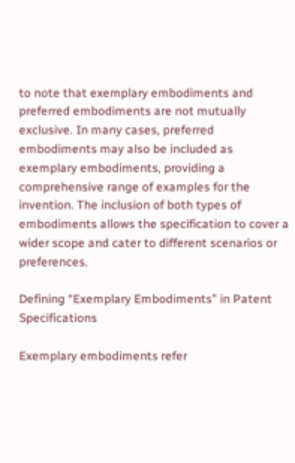to note that exemplary embodiments and preferred embodiments are not mutually exclusive. In many cases, preferred embodiments may also be included as exemplary embodiments, providing a comprehensive range of examples for the invention. The inclusion of both types of embodiments allows the specification to cover a wider scope and cater to different scenarios or preferences.

Defining “Exemplary Embodiments” in Patent Specifications

Exemplary embodiments refer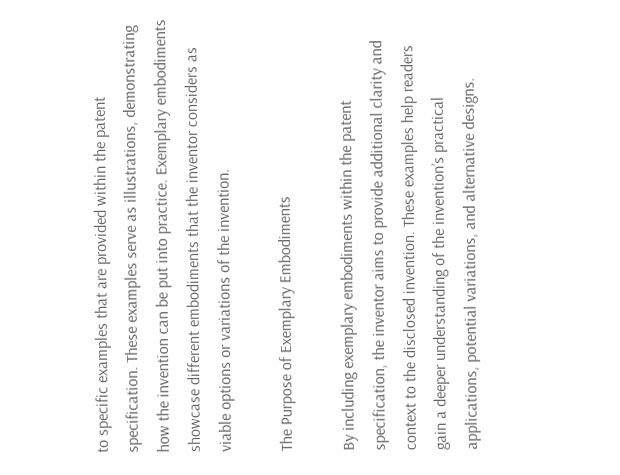to specific examples that are provided within the patent specification. These examples serve as illustrations, demonstrating how the invention can be put into practice. Exemplary embodiments showcase different embodiments that the inventor considers as viable options or variations of the invention.

The Purpose of Exemplary Embodiments

By including exemplary embodiments within the patent specification, the inventor aims to provide additional clarity and context to the disclosed invention. These examples help readers gain a deeper understanding of the invention’s practical applications, potential variations, and alternative designs.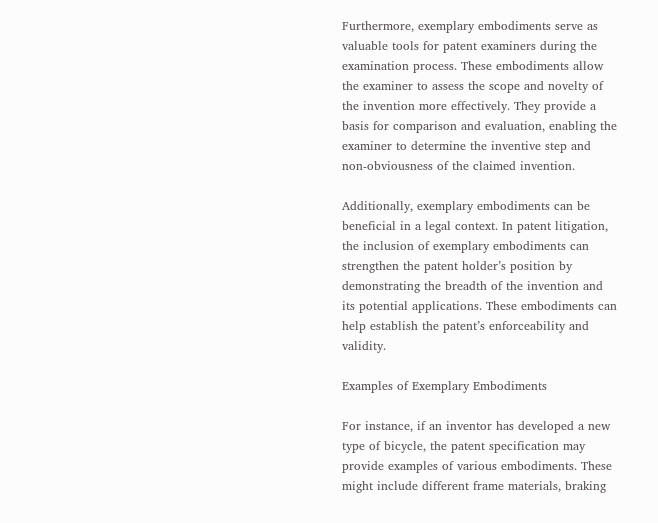Furthermore, exemplary embodiments serve as valuable tools for patent examiners during the examination process. These embodiments allow the examiner to assess the scope and novelty of the invention more effectively. They provide a basis for comparison and evaluation, enabling the examiner to determine the inventive step and non-obviousness of the claimed invention.

Additionally, exemplary embodiments can be beneficial in a legal context. In patent litigation, the inclusion of exemplary embodiments can strengthen the patent holder’s position by demonstrating the breadth of the invention and its potential applications. These embodiments can help establish the patent’s enforceability and validity.

Examples of Exemplary Embodiments

For instance, if an inventor has developed a new type of bicycle, the patent specification may provide examples of various embodiments. These might include different frame materials, braking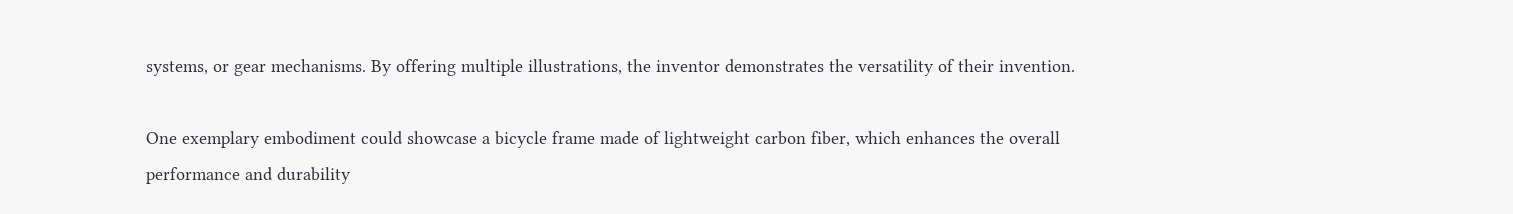systems, or gear mechanisms. By offering multiple illustrations, the inventor demonstrates the versatility of their invention.

One exemplary embodiment could showcase a bicycle frame made of lightweight carbon fiber, which enhances the overall performance and durability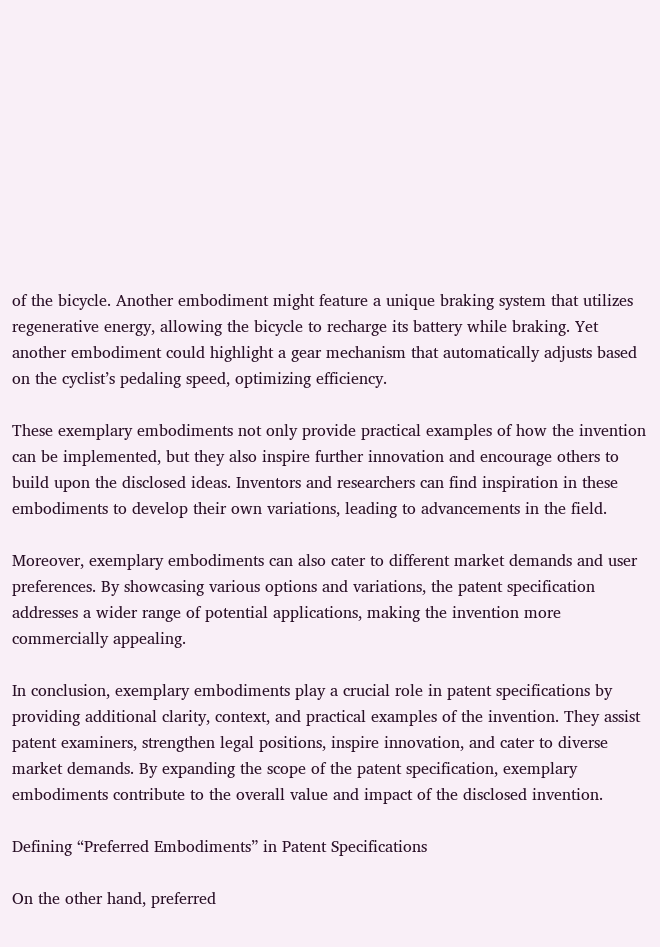of the bicycle. Another embodiment might feature a unique braking system that utilizes regenerative energy, allowing the bicycle to recharge its battery while braking. Yet another embodiment could highlight a gear mechanism that automatically adjusts based on the cyclist’s pedaling speed, optimizing efficiency.

These exemplary embodiments not only provide practical examples of how the invention can be implemented, but they also inspire further innovation and encourage others to build upon the disclosed ideas. Inventors and researchers can find inspiration in these embodiments to develop their own variations, leading to advancements in the field.

Moreover, exemplary embodiments can also cater to different market demands and user preferences. By showcasing various options and variations, the patent specification addresses a wider range of potential applications, making the invention more commercially appealing.

In conclusion, exemplary embodiments play a crucial role in patent specifications by providing additional clarity, context, and practical examples of the invention. They assist patent examiners, strengthen legal positions, inspire innovation, and cater to diverse market demands. By expanding the scope of the patent specification, exemplary embodiments contribute to the overall value and impact of the disclosed invention.

Defining “Preferred Embodiments” in Patent Specifications

On the other hand, preferred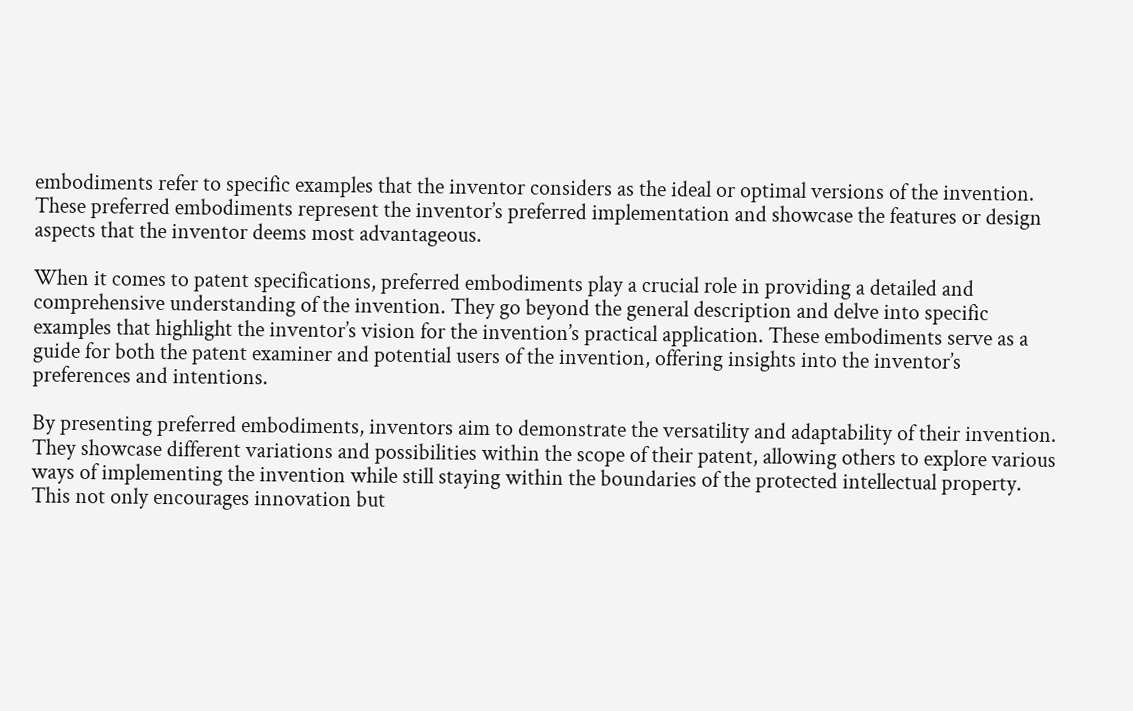embodiments refer to specific examples that the inventor considers as the ideal or optimal versions of the invention. These preferred embodiments represent the inventor’s preferred implementation and showcase the features or design aspects that the inventor deems most advantageous.

When it comes to patent specifications, preferred embodiments play a crucial role in providing a detailed and comprehensive understanding of the invention. They go beyond the general description and delve into specific examples that highlight the inventor’s vision for the invention’s practical application. These embodiments serve as a guide for both the patent examiner and potential users of the invention, offering insights into the inventor’s preferences and intentions.

By presenting preferred embodiments, inventors aim to demonstrate the versatility and adaptability of their invention. They showcase different variations and possibilities within the scope of their patent, allowing others to explore various ways of implementing the invention while still staying within the boundaries of the protected intellectual property. This not only encourages innovation but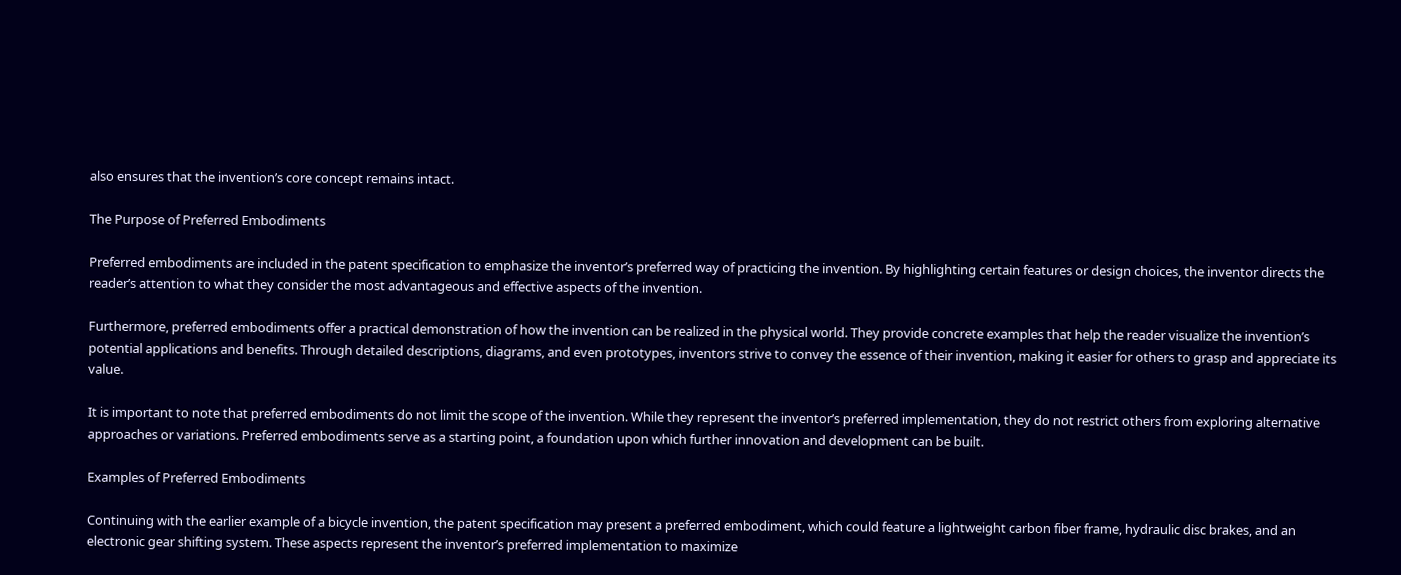also ensures that the invention’s core concept remains intact.

The Purpose of Preferred Embodiments

Preferred embodiments are included in the patent specification to emphasize the inventor’s preferred way of practicing the invention. By highlighting certain features or design choices, the inventor directs the reader’s attention to what they consider the most advantageous and effective aspects of the invention.

Furthermore, preferred embodiments offer a practical demonstration of how the invention can be realized in the physical world. They provide concrete examples that help the reader visualize the invention’s potential applications and benefits. Through detailed descriptions, diagrams, and even prototypes, inventors strive to convey the essence of their invention, making it easier for others to grasp and appreciate its value.

It is important to note that preferred embodiments do not limit the scope of the invention. While they represent the inventor’s preferred implementation, they do not restrict others from exploring alternative approaches or variations. Preferred embodiments serve as a starting point, a foundation upon which further innovation and development can be built.

Examples of Preferred Embodiments

Continuing with the earlier example of a bicycle invention, the patent specification may present a preferred embodiment, which could feature a lightweight carbon fiber frame, hydraulic disc brakes, and an electronic gear shifting system. These aspects represent the inventor’s preferred implementation to maximize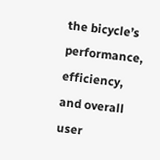the bicycle’s performance, efficiency, and overall user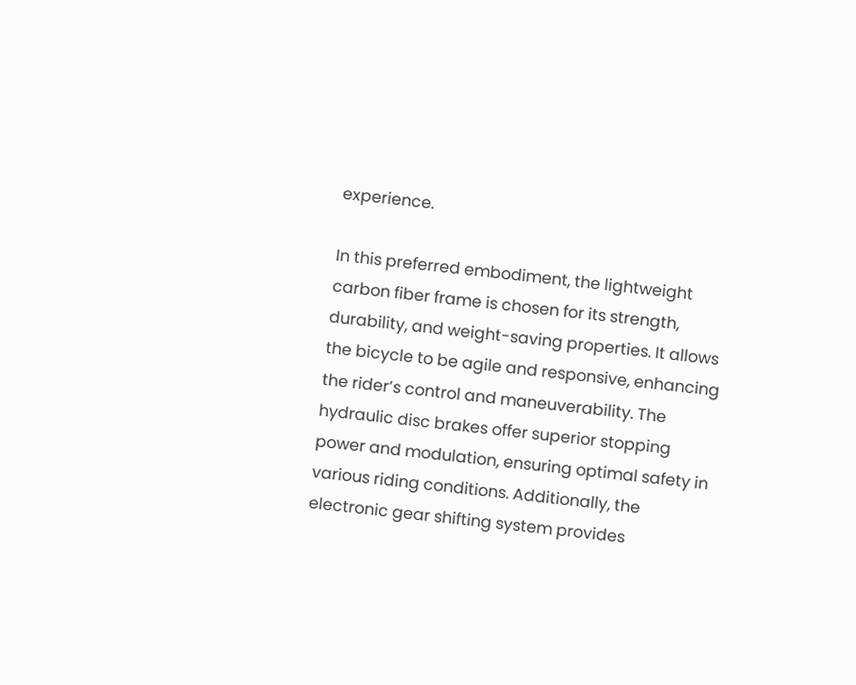experience.

In this preferred embodiment, the lightweight carbon fiber frame is chosen for its strength, durability, and weight-saving properties. It allows the bicycle to be agile and responsive, enhancing the rider’s control and maneuverability. The hydraulic disc brakes offer superior stopping power and modulation, ensuring optimal safety in various riding conditions. Additionally, the electronic gear shifting system provides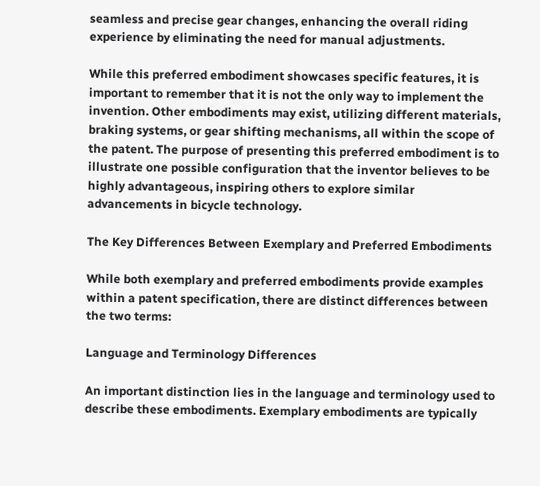seamless and precise gear changes, enhancing the overall riding experience by eliminating the need for manual adjustments.

While this preferred embodiment showcases specific features, it is important to remember that it is not the only way to implement the invention. Other embodiments may exist, utilizing different materials, braking systems, or gear shifting mechanisms, all within the scope of the patent. The purpose of presenting this preferred embodiment is to illustrate one possible configuration that the inventor believes to be highly advantageous, inspiring others to explore similar advancements in bicycle technology.

The Key Differences Between Exemplary and Preferred Embodiments

While both exemplary and preferred embodiments provide examples within a patent specification, there are distinct differences between the two terms:

Language and Terminology Differences

An important distinction lies in the language and terminology used to describe these embodiments. Exemplary embodiments are typically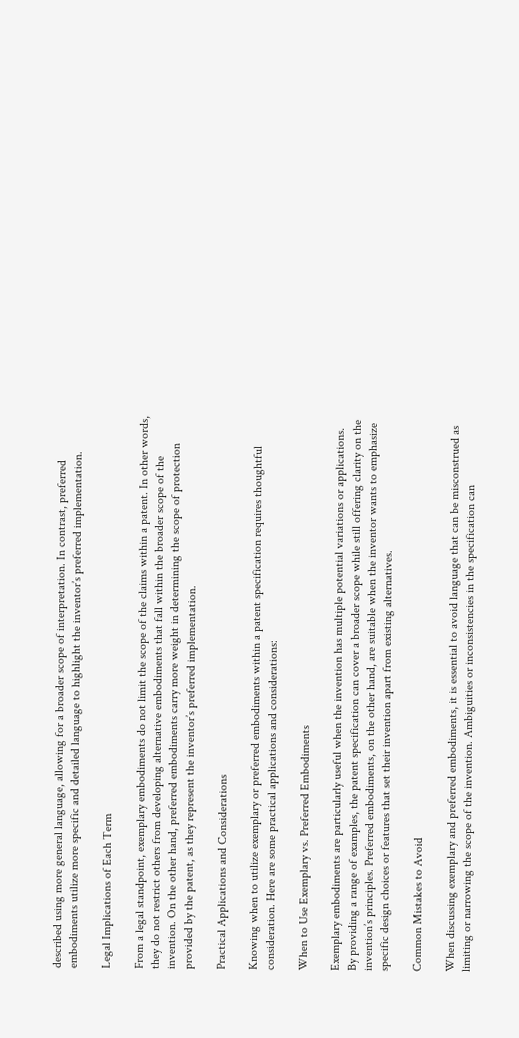described using more general language, allowing for a broader scope of interpretation. In contrast, preferred embodiments utilize more specific and detailed language to highlight the inventor’s preferred implementation.

Legal Implications of Each Term

From a legal standpoint, exemplary embodiments do not limit the scope of the claims within a patent. In other words, they do not restrict others from developing alternative embodiments that fall within the broader scope of the invention. On the other hand, preferred embodiments carry more weight in determining the scope of protection provided by the patent, as they represent the inventor’s preferred implementation.

Practical Applications and Considerations

Knowing when to utilize exemplary or preferred embodiments within a patent specification requires thoughtful consideration. Here are some practical applications and considerations:

When to Use Exemplary vs. Preferred Embodiments

Exemplary embodiments are particularly useful when the invention has multiple potential variations or applications. By providing a range of examples, the patent specification can cover a broader scope while still offering clarity on the invention’s principles. Preferred embodiments, on the other hand, are suitable when the inventor wants to emphasize specific design choices or features that set their invention apart from existing alternatives.

Common Mistakes to Avoid

When discussing exemplary and preferred embodiments, it is essential to avoid language that can be misconstrued as limiting or narrowing the scope of the invention. Ambiguities or inconsistencies in the specification can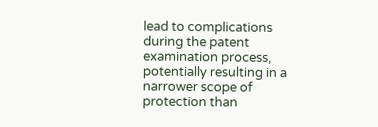lead to complications during the patent examination process, potentially resulting in a narrower scope of protection than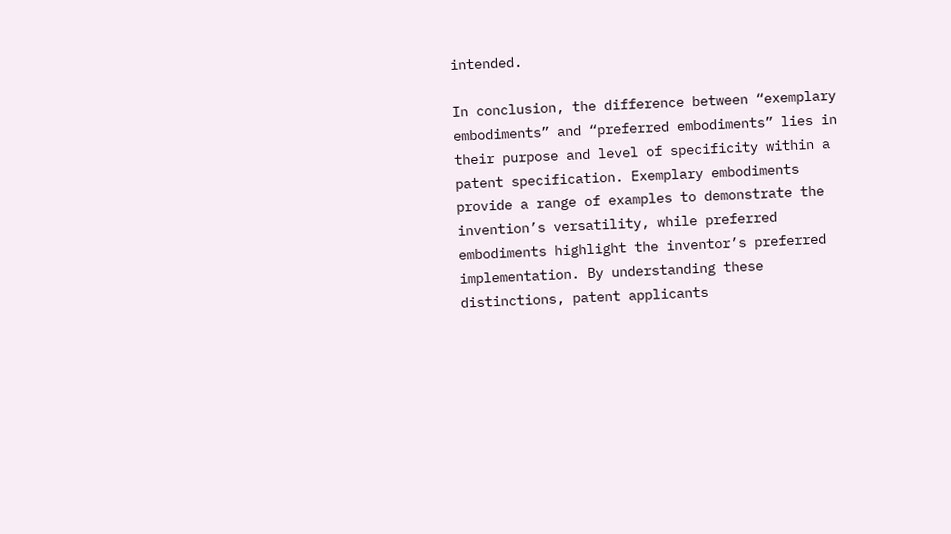intended.

In conclusion, the difference between “exemplary embodiments” and “preferred embodiments” lies in their purpose and level of specificity within a patent specification. Exemplary embodiments provide a range of examples to demonstrate the invention’s versatility, while preferred embodiments highlight the inventor’s preferred implementation. By understanding these distinctions, patent applicants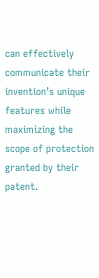can effectively communicate their invention’s unique features while maximizing the scope of protection granted by their patent.